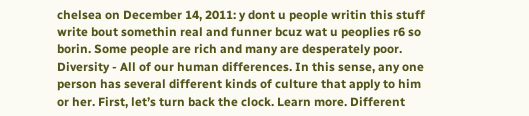chelsea on December 14, 2011: y dont u people writin this stuff write bout somethin real and funner bcuz wat u peoplies r6 so borin. Some people are rich and many are desperately poor. Diversity - All of our human differences. In this sense, any one person has several different kinds of culture that apply to him or her. First, let’s turn back the clock. Learn more. Different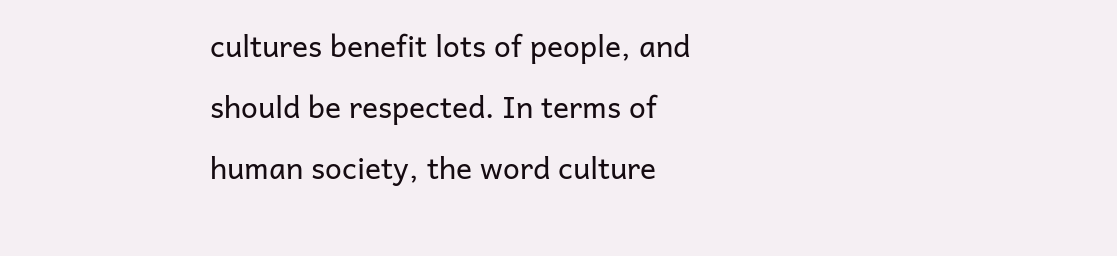cultures benefit lots of people, and should be respected. In terms of human society, the word culture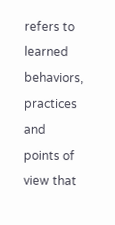refers to learned behaviors, practices and points of view that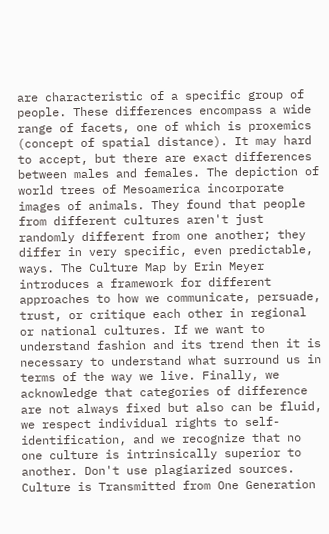are characteristic of a specific group of people. These differences encompass a wide range of facets, one of which is proxemics (concept of spatial distance). It may hard to accept, but there are exact differences between males and females. The depiction of world trees of Mesoamerica incorporate images of animals. They found that people from different cultures aren't just randomly different from one another; they differ in very specific, even predictable, ways. The Culture Map by Erin Meyer introduces a framework for different approaches to how we communicate, persuade, trust, or critique each other in regional or national cultures. If we want to understand fashion and its trend then it is necessary to understand what surround us in terms of the way we live. Finally, we acknowledge that categories of difference are not always fixed but also can be fluid, we respect individual rights to self-identification, and we recognize that no one culture is intrinsically superior to another. Don't use plagiarized sources. Culture is Transmitted from One Generation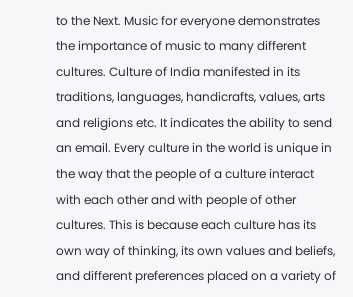to the Next. Music for everyone demonstrates the importance of music to many different cultures. Culture of India manifested in its traditions, languages, handicrafts, values, arts and religions etc. It indicates the ability to send an email. Every culture in the world is unique in the way that the people of a culture interact with each other and with people of other cultures. This is because each culture has its own way of thinking, its own values and beliefs, and different preferences placed on a variety of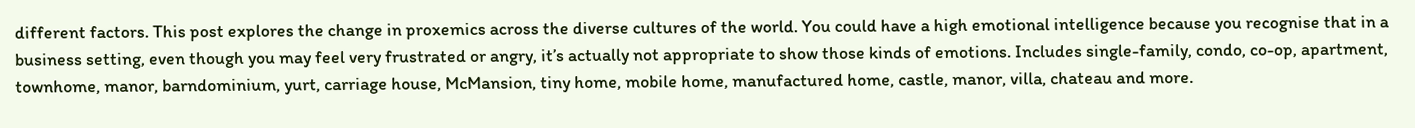different factors. This post explores the change in proxemics across the diverse cultures of the world. You could have a high emotional intelligence because you recognise that in a business setting, even though you may feel very frustrated or angry, it’s actually not appropriate to show those kinds of emotions. Includes single-family, condo, co-op, apartment, townhome, manor, barndominium, yurt, carriage house, McMansion, tiny home, mobile home, manufactured home, castle, manor, villa, chateau and more.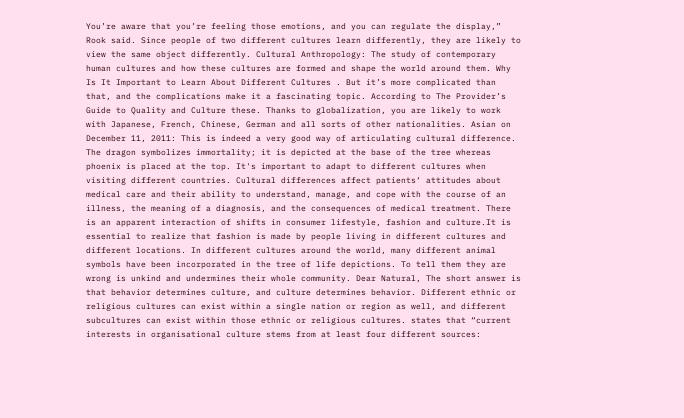You’re aware that you’re feeling those emotions, and you can regulate the display,” Rook said. Since people of two different cultures learn differently, they are likely to view the same object differently. Cultural Anthropology: The study of contemporary human cultures and how these cultures are formed and shape the world around them. Why Is It Important to Learn About Different Cultures . But it’s more complicated than that, and the complications make it a fascinating topic. According to The Provider’s Guide to Quality and Culture these. Thanks to globalization, you are likely to work with Japanese, French, Chinese, German and all sorts of other nationalities. Asian on December 11, 2011: This is indeed a very good way of articulating cultural difference. The dragon symbolizes immortality; it is depicted at the base of the tree whereas phoenix is placed at the top. It's important to adapt to different cultures when visiting different countries. Cultural differences affect patients‘ attitudes about medical care and their ability to understand, manage, and cope with the course of an illness, the meaning of a diagnosis, and the consequences of medical treatment. There is an apparent interaction of shifts in consumer lifestyle, fashion and culture.It is essential to realize that fashion is made by people living in different cultures and different locations. In different cultures around the world, many different animal symbols have been incorporated in the tree of life depictions. To tell them they are wrong is unkind and undermines their whole community. Dear Natural, The short answer is that behavior determines culture, and culture determines behavior. Different ethnic or religious cultures can exist within a single nation or region as well, and different subcultures can exist within those ethnic or religious cultures. states that “current interests in organisational culture stems from at least four different sources: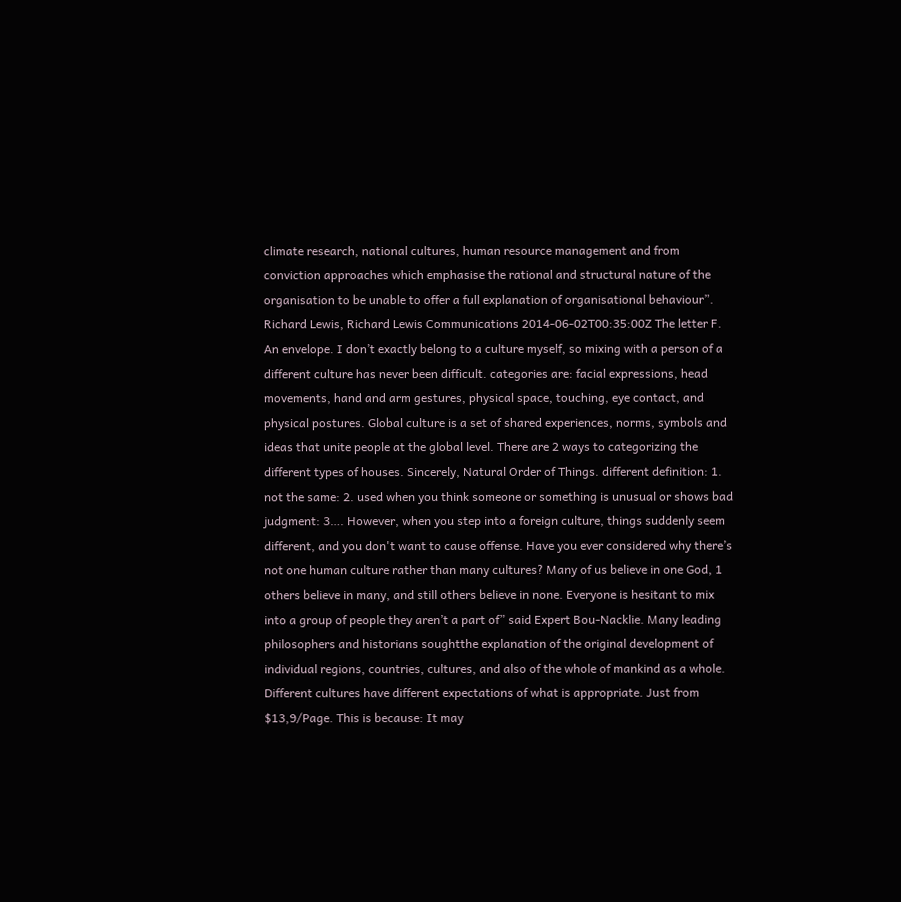climate research, national cultures, human resource management and from conviction approaches which emphasise the rational and structural nature of the organisation to be unable to offer a full explanation of organisational behaviour”. Richard Lewis, Richard Lewis Communications 2014-06-02T00:35:00Z The letter F. An envelope. I don’t exactly belong to a culture myself, so mixing with a person of a different culture has never been difficult. categories are: facial expressions, head movements, hand and arm gestures, physical space, touching, eye contact, and physical postures. Global culture is a set of shared experiences, norms, symbols and ideas that unite people at the global level. There are 2 ways to categorizing the different types of houses. Sincerely, Natural Order of Things. different definition: 1. not the same: 2. used when you think someone or something is unusual or shows bad judgment: 3…. However, when you step into a foreign culture, things suddenly seem different, and you don't want to cause offense. Have you ever considered why there’s not one human culture rather than many cultures? Many of us believe in one God, 1 others believe in many, and still others believe in none. Everyone is hesitant to mix into a group of people they aren’t a part of” said Expert Bou-Nacklie. Many leading philosophers and historians soughtthe explanation of the original development of individual regions, countries, cultures, and also of the whole of mankind as a whole. Different cultures have different expectations of what is appropriate. Just from $13,9/Page. This is because: It may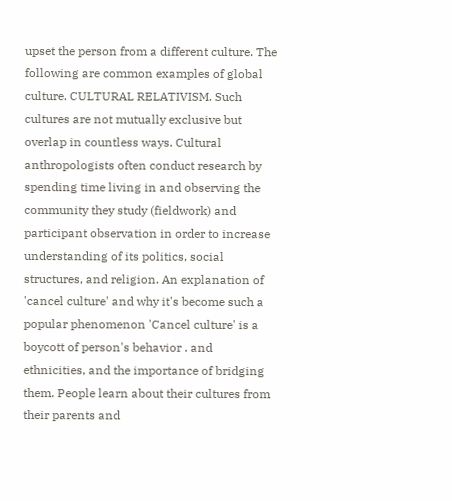upset the person from a different culture. The following are common examples of global culture. CULTURAL RELATIVISM. Such cultures are not mutually exclusive but overlap in countless ways. Cultural anthropologists often conduct research by spending time living in and observing the community they study (fieldwork) and participant observation in order to increase understanding of its politics, social structures, and religion. An explanation of 'cancel culture' and why it's become such a popular phenomenon 'Cancel culture' is a boycott of person's behavior . and ethnicities, and the importance of bridging them. People learn about their cultures from their parents and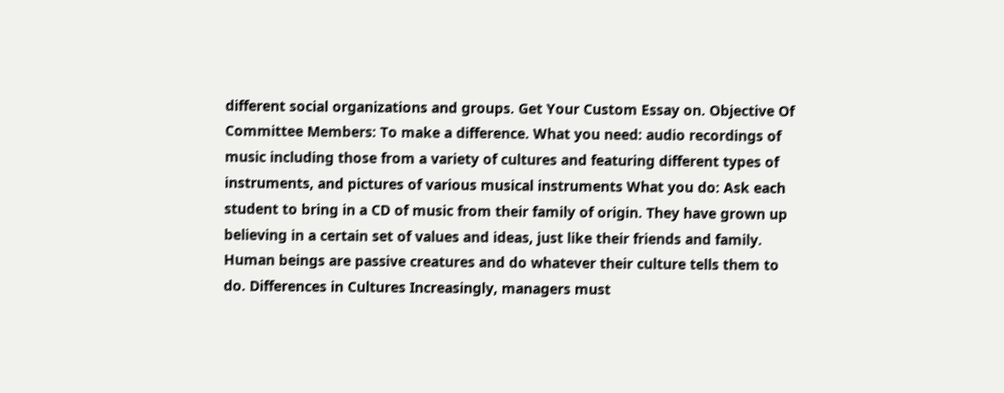different social organizations and groups. Get Your Custom Essay on. Objective Of Committee Members: To make a difference. What you need: audio recordings of music including those from a variety of cultures and featuring different types of instruments, and pictures of various musical instruments What you do: Ask each student to bring in a CD of music from their family of origin. They have grown up believing in a certain set of values and ideas, just like their friends and family. Human beings are passive creatures and do whatever their culture tells them to do. Differences in Cultures Increasingly, managers must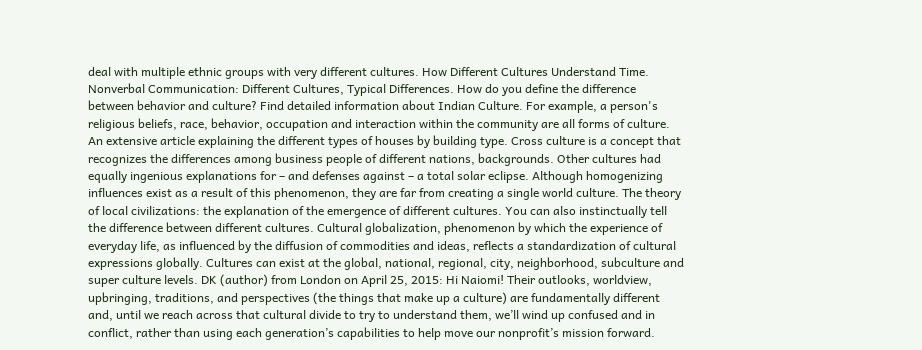deal with multiple ethnic groups with very different cultures. How Different Cultures Understand Time. Nonverbal Communication: Different Cultures, Typical Differences. How do you define the difference between behavior and culture? Find detailed information about Indian Culture. For example, a person's religious beliefs, race, behavior, occupation and interaction within the community are all forms of culture. An extensive article explaining the different types of houses by building type. Cross culture is a concept that recognizes the differences among business people of different nations, backgrounds. Other cultures had equally ingenious explanations for – and defenses against – a total solar eclipse. Although homogenizing influences exist as a result of this phenomenon, they are far from creating a single world culture. The theory of local civilizations: the explanation of the emergence of different cultures. You can also instinctually tell the difference between different cultures. Cultural globalization, phenomenon by which the experience of everyday life, as influenced by the diffusion of commodities and ideas, reflects a standardization of cultural expressions globally. Cultures can exist at the global, national, regional, city, neighborhood, subculture and super culture levels. DK (author) from London on April 25, 2015: Hi Naiomi! Their outlooks, worldview, upbringing, traditions, and perspectives (the things that make up a culture) are fundamentally different and, until we reach across that cultural divide to try to understand them, we’ll wind up confused and in conflict, rather than using each generation’s capabilities to help move our nonprofit’s mission forward.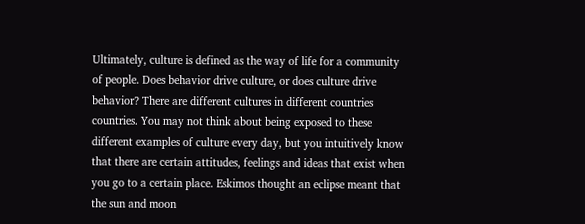Ultimately, culture is defined as the way of life for a community of people. Does behavior drive culture, or does culture drive behavior? There are different cultures in different countries countries. You may not think about being exposed to these different examples of culture every day, but you intuitively know that there are certain attitudes, feelings and ideas that exist when you go to a certain place. Eskimos thought an eclipse meant that the sun and moon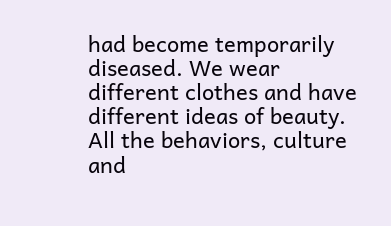had become temporarily diseased. We wear different clothes and have different ideas of beauty. All the behaviors, culture and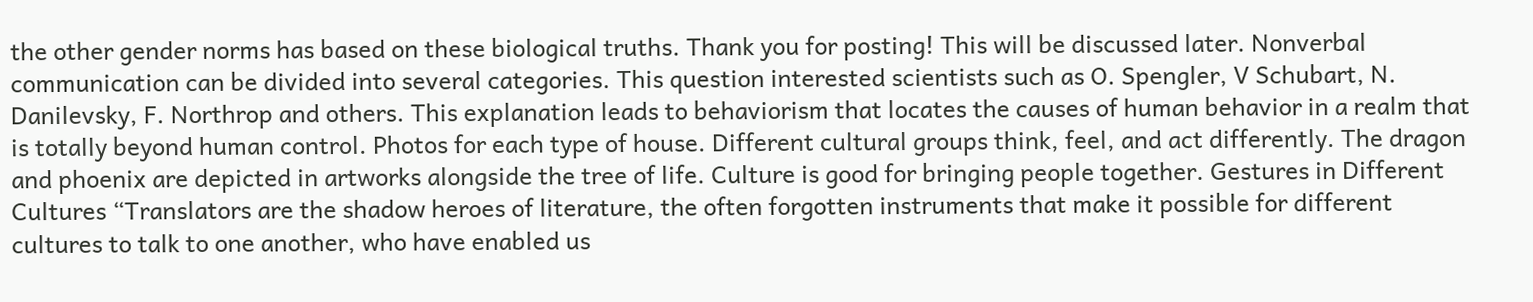the other gender norms has based on these biological truths. Thank you for posting! This will be discussed later. Nonverbal communication can be divided into several categories. This question interested scientists such as O. Spengler, V Schubart, N. Danilevsky, F. Northrop and others. This explanation leads to behaviorism that locates the causes of human behavior in a realm that is totally beyond human control. Photos for each type of house. Different cultural groups think, feel, and act differently. The dragon and phoenix are depicted in artworks alongside the tree of life. Culture is good for bringing people together. Gestures in Different Cultures “Translators are the shadow heroes of literature, the often forgotten instruments that make it possible for different cultures to talk to one another, who have enabled us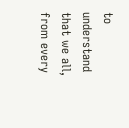to understand that we all, from every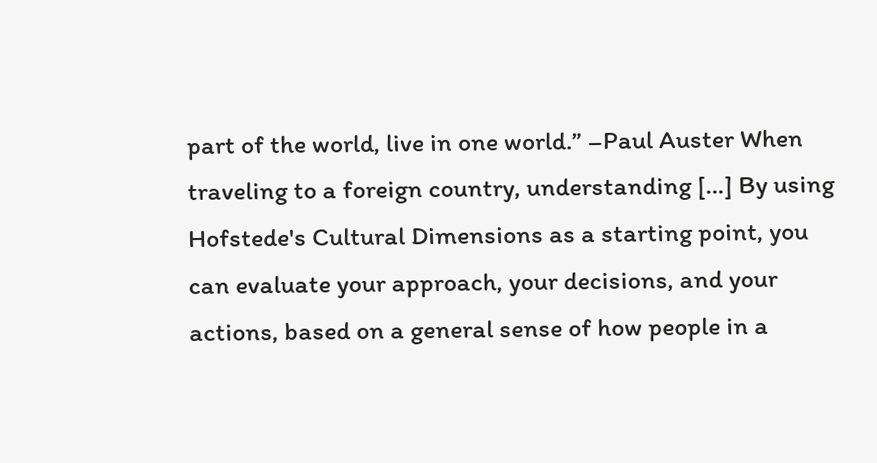part of the world, live in one world.” –Paul Auster When traveling to a foreign country, understanding […] By using Hofstede's Cultural Dimensions as a starting point, you can evaluate your approach, your decisions, and your actions, based on a general sense of how people in a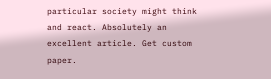particular society might think and react. Absolutely an excellent article. Get custom paper.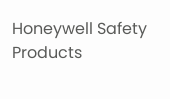Honeywell Safety Products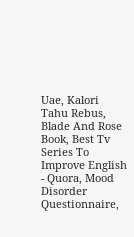Uae, Kalori Tahu Rebus, Blade And Rose Book, Best Tv Series To Improve English - Quora, Mood Disorder Questionnaire,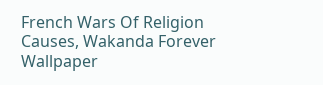French Wars Of Religion Causes, Wakanda Forever Wallpaper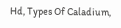Hd, Types Of Caladium,